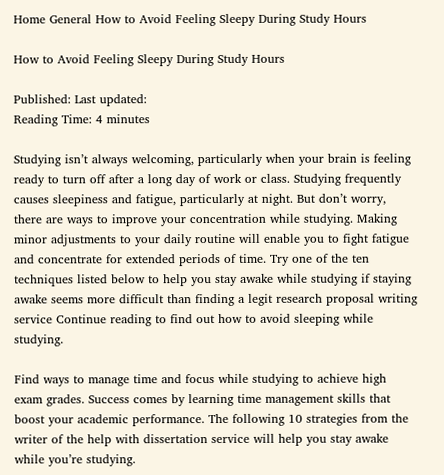Home General How to Avoid Feeling Sleepy During Study Hours

How to Avoid Feeling Sleepy During Study Hours

Published: Last updated:
Reading Time: 4 minutes

Studying isn’t always welcoming, particularly when your brain is feeling ready to turn off after a long day of work or class. Studying frequently causes sleepiness and fatigue, particularly at night. But don’t worry, there are ways to improve your concentration while studying. Making minor adjustments to your daily routine will enable you to fight fatigue and concentrate for extended periods of time. Try one of the ten techniques listed below to help you stay awake while studying if staying awake seems more difficult than finding a legit research proposal writing service Continue reading to find out how to avoid sleeping while studying.

Find ways to manage time and focus while studying to achieve high exam grades. Success comes by learning time management skills that boost your academic performance. The following 10 strategies from the writer of the help with dissertation service will help you stay awake while you’re studying.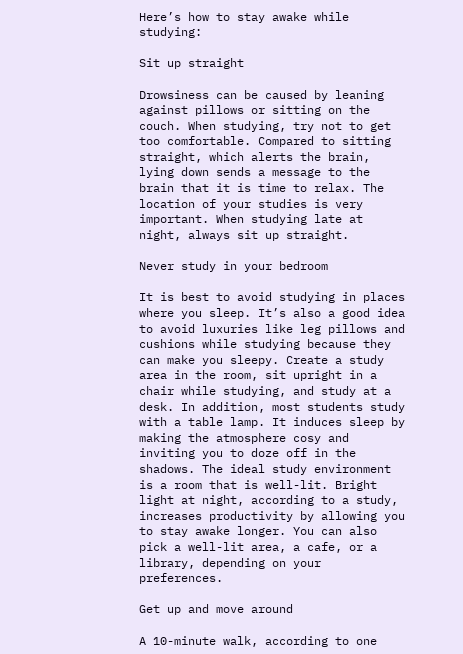Here’s how to stay awake while studying:

Sit up straight

Drowsiness can be caused by leaning against pillows or sitting on the couch. When studying, try not to get too comfortable. Compared to sitting straight, which alerts the brain, lying down sends a message to the brain that it is time to relax. The location of your studies is very important. When studying late at night, always sit up straight.

Never study in your bedroom

It is best to avoid studying in places where you sleep. It’s also a good idea to avoid luxuries like leg pillows and cushions while studying because they can make you sleepy. Create a study area in the room, sit upright in a chair while studying, and study at a desk. In addition, most students study with a table lamp. It induces sleep by making the atmosphere cosy and inviting you to doze off in the shadows. The ideal study environment is a room that is well-lit. Bright light at night, according to a study, increases productivity by allowing you to stay awake longer. You can also pick a well-lit area, a cafe, or a library, depending on your preferences.

Get up and move around

A 10-minute walk, according to one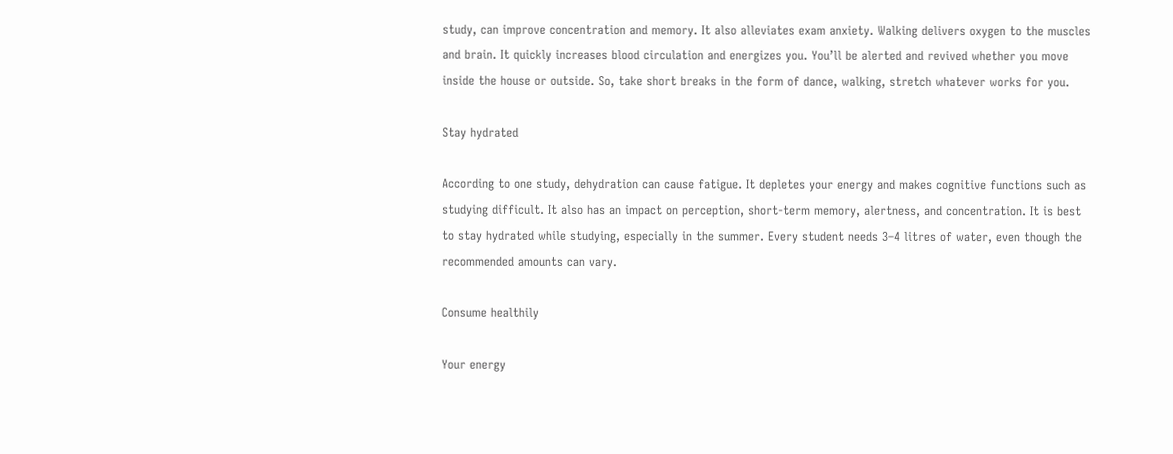study, can improve concentration and memory. It also alleviates exam anxiety. Walking delivers oxygen to the muscles and brain. It quickly increases blood circulation and energizes you. You’ll be alerted and revived whether you move inside the house or outside. So, take short breaks in the form of dance, walking, stretch whatever works for you.

Stay hydrated

According to one study, dehydration can cause fatigue. It depletes your energy and makes cognitive functions such as studying difficult. It also has an impact on perception, short-term memory, alertness, and concentration. It is best to stay hydrated while studying, especially in the summer. Every student needs 3–4 litres of water, even though the recommended amounts can vary.

Consume healthily

Your energy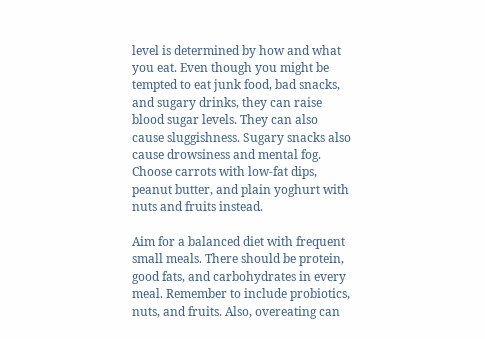level is determined by how and what you eat. Even though you might be tempted to eat junk food, bad snacks, and sugary drinks, they can raise blood sugar levels. They can also cause sluggishness. Sugary snacks also cause drowsiness and mental fog. Choose carrots with low-fat dips, peanut butter, and plain yoghurt with nuts and fruits instead.

Aim for a balanced diet with frequent small meals. There should be protein, good fats, and carbohydrates in every meal. Remember to include probiotics, nuts, and fruits. Also, overeating can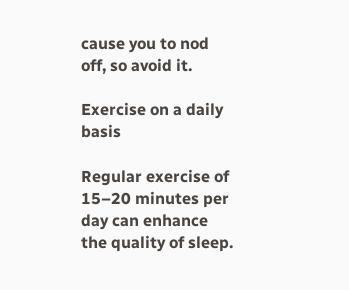cause you to nod off, so avoid it.

Exercise on a daily basis

Regular exercise of 15–20 minutes per day can enhance the quality of sleep.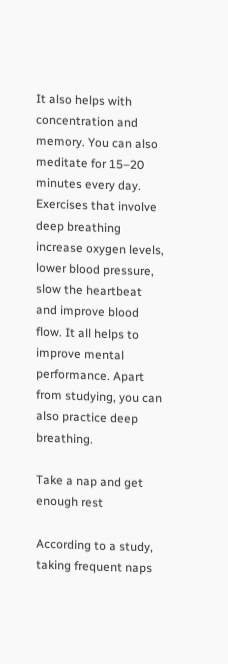It also helps with concentration and memory. You can also meditate for 15–20 minutes every day. Exercises that involve deep breathing increase oxygen levels, lower blood pressure, slow the heartbeat and improve blood flow. It all helps to improve mental performance. Apart from studying, you can also practice deep breathing.

Take a nap and get enough rest

According to a study, taking frequent naps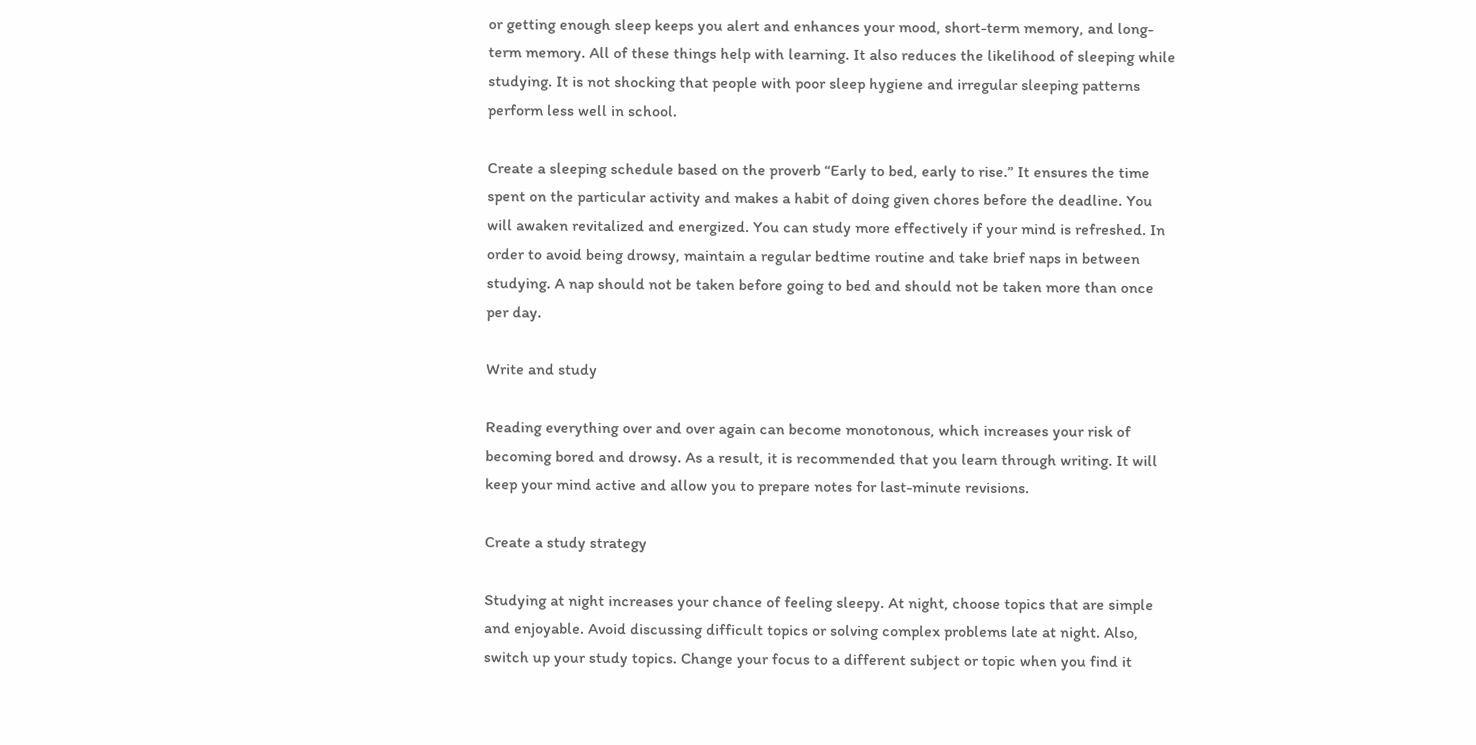or getting enough sleep keeps you alert and enhances your mood, short-term memory, and long-term memory. All of these things help with learning. It also reduces the likelihood of sleeping while studying. It is not shocking that people with poor sleep hygiene and irregular sleeping patterns perform less well in school.

Create a sleeping schedule based on the proverb “Early to bed, early to rise.” It ensures the time spent on the particular activity and makes a habit of doing given chores before the deadline. You will awaken revitalized and energized. You can study more effectively if your mind is refreshed. In order to avoid being drowsy, maintain a regular bedtime routine and take brief naps in between studying. A nap should not be taken before going to bed and should not be taken more than once per day.

Write and study

Reading everything over and over again can become monotonous, which increases your risk of becoming bored and drowsy. As a result, it is recommended that you learn through writing. It will keep your mind active and allow you to prepare notes for last-minute revisions.

Create a study strategy

Studying at night increases your chance of feeling sleepy. At night, choose topics that are simple and enjoyable. Avoid discussing difficult topics or solving complex problems late at night. Also, switch up your study topics. Change your focus to a different subject or topic when you find it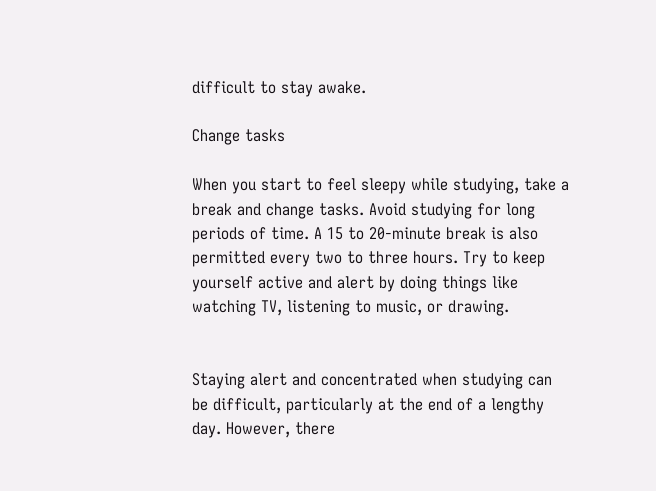difficult to stay awake.

Change tasks

When you start to feel sleepy while studying, take a break and change tasks. Avoid studying for long periods of time. A 15 to 20-minute break is also permitted every two to three hours. Try to keep yourself active and alert by doing things like watching TV, listening to music, or drawing.


Staying alert and concentrated when studying can be difficult, particularly at the end of a lengthy day. However, there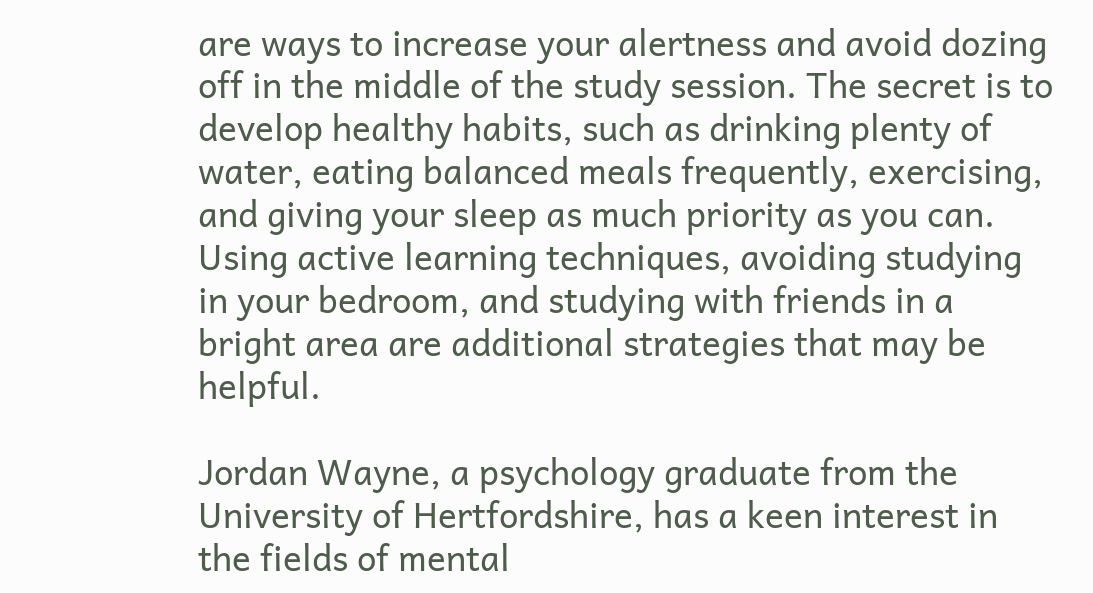are ways to increase your alertness and avoid dozing off in the middle of the study session. The secret is to develop healthy habits, such as drinking plenty of water, eating balanced meals frequently, exercising, and giving your sleep as much priority as you can. Using active learning techniques, avoiding studying in your bedroom, and studying with friends in a bright area are additional strategies that may be helpful.

Jordan Wayne, a psychology graduate from the University of Hertfordshire, has a keen interest in the fields of mental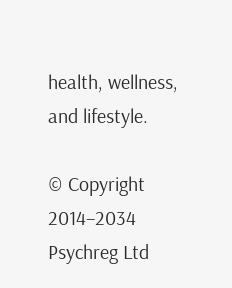health, wellness, and lifestyle.

© Copyright 2014–2034 Psychreg Ltd